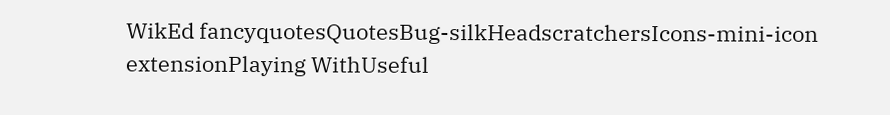WikEd fancyquotesQuotesBug-silkHeadscratchersIcons-mini-icon extensionPlaying WithUseful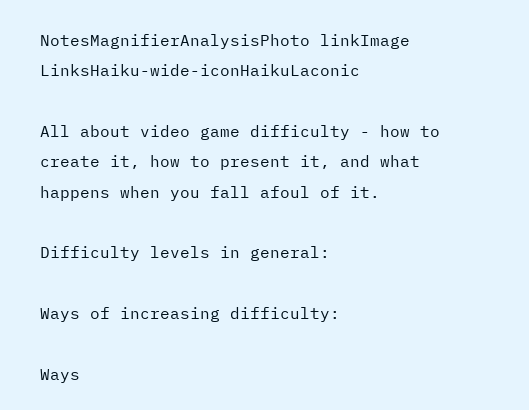NotesMagnifierAnalysisPhoto linkImage LinksHaiku-wide-iconHaikuLaconic

All about video game difficulty - how to create it, how to present it, and what happens when you fall afoul of it.

Difficulty levels in general:

Ways of increasing difficulty:

Ways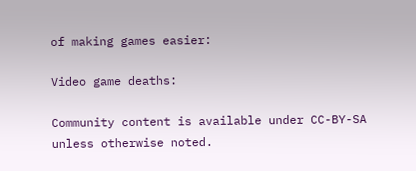of making games easier:

Video game deaths:

Community content is available under CC-BY-SA unless otherwise noted.